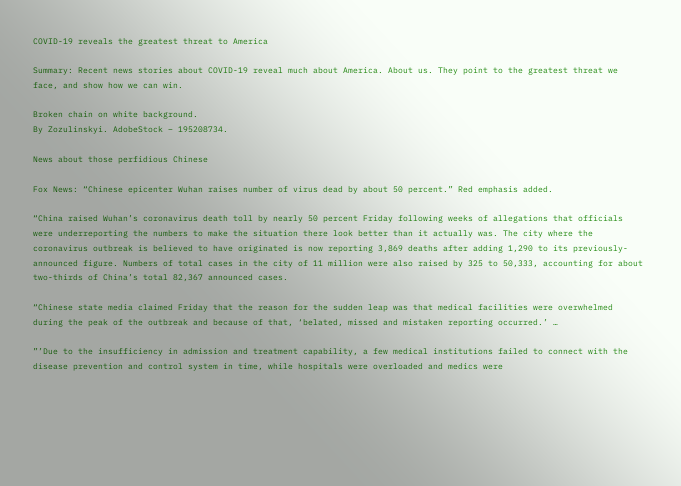COVID-19 reveals the greatest threat to America

Summary: Recent news stories about COVID-19 reveal much about America. About us. They point to the greatest threat we face, and show how we can win.

Broken chain on white background.
By Zozulinskyi. AdobeStock – 195208734.

News about those perfidious Chinese

Fox News: “Chinese epicenter Wuhan raises number of virus dead by about 50 percent.” Red emphasis added.

“China raised Wuhan’s coronavirus death toll by nearly 50 percent Friday following weeks of allegations that officials were underreporting the numbers to make the situation there look better than it actually was. The city where the coronavirus outbreak is believed to have originated is now reporting 3,869 deaths after adding 1,290 to its previously-announced figure. Numbers of total cases in the city of 11 million were also raised by 325 to 50,333, accounting for about two-thirds of China’s total 82,367 announced cases.

“Chinese state media claimed Friday that the reason for the sudden leap was that medical facilities were overwhelmed during the peak of the outbreak and because of that, ‘belated, missed and mistaken reporting occurred.’ …

”’Due to the insufficiency in admission and treatment capability, a few medical institutions failed to connect with the disease prevention and control system in time, while hospitals were overloaded and medics were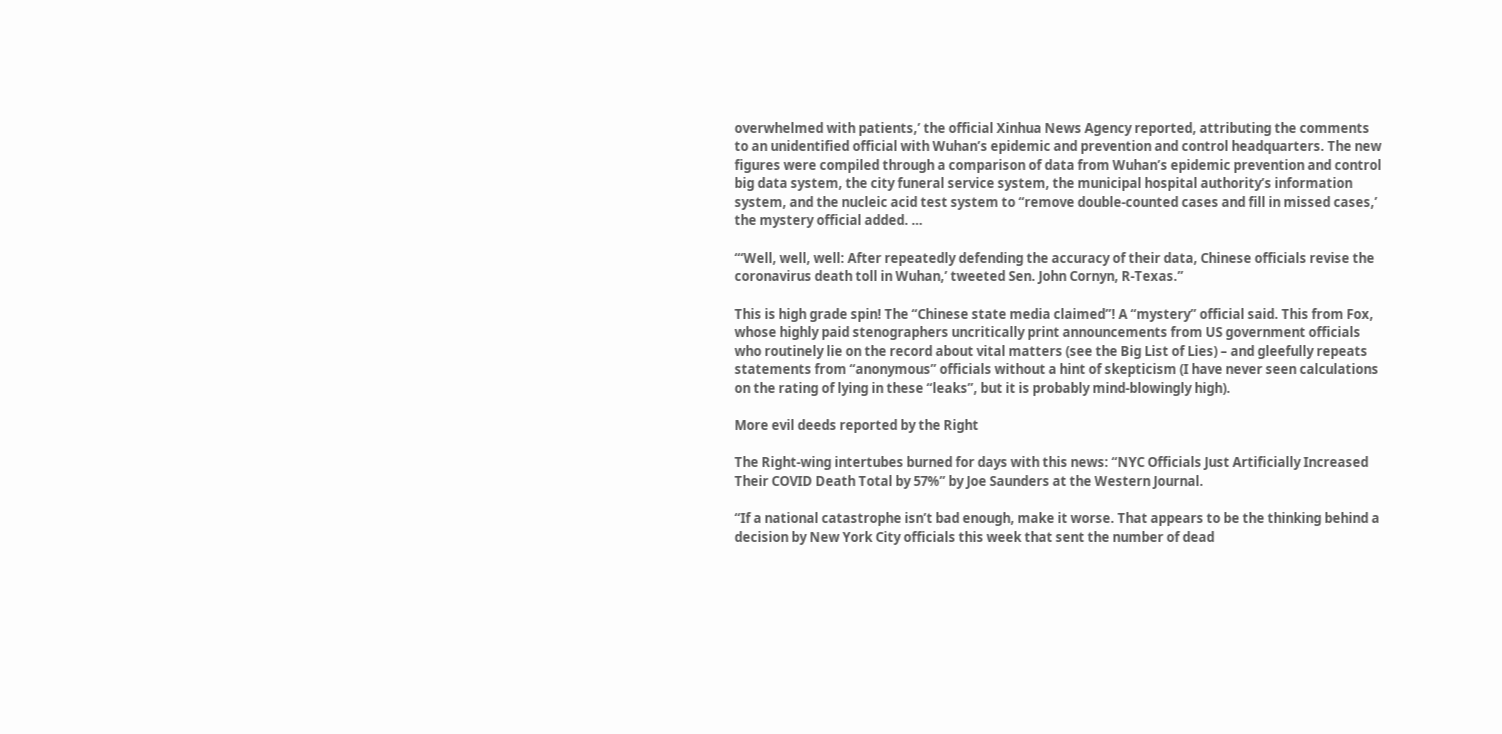overwhelmed with patients,’ the official Xinhua News Agency reported, attributing the comments to an unidentified official with Wuhan’s epidemic and prevention and control headquarters. The new figures were compiled through a comparison of data from Wuhan’s epidemic prevention and control big data system, the city funeral service system, the municipal hospital authority’s information system, and the nucleic acid test system to “remove double-counted cases and fill in missed cases,’ the mystery official added. …

“‘Well, well, well: After repeatedly defending the accuracy of their data, Chinese officials revise the coronavirus death toll in Wuhan,’ tweeted Sen. John Cornyn, R-Texas.”

This is high grade spin! The “Chinese state media claimed”! A “mystery” official said. This from Fox, whose highly paid stenographers uncritically print announcements from US government officials who routinely lie on the record about vital matters (see the Big List of Lies) – and gleefully repeats statements from “anonymous” officials without a hint of skepticism (I have never seen calculations on the rating of lying in these “leaks”, but it is probably mind-blowingly high).

More evil deeds reported by the Right

The Right-wing intertubes burned for days with this news: “NYC Officials Just Artificially Increased Their COVID Death Total by 57%” by Joe Saunders at the Western Journal.

“If a national catastrophe isn’t bad enough, make it worse. That appears to be the thinking behind a decision by New York City officials this week that sent the number of dead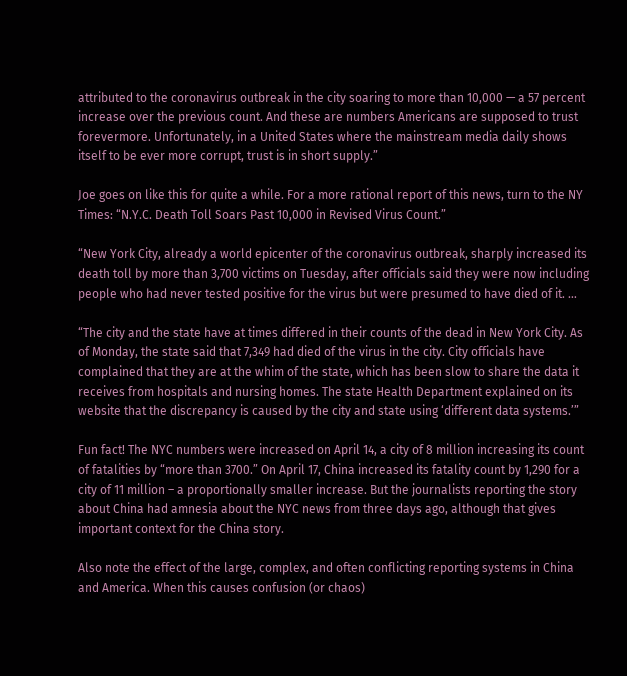attributed to the coronavirus outbreak in the city soaring to more than 10,000 — a 57 percent increase over the previous count. And these are numbers Americans are supposed to trust forevermore. Unfortunately, in a United States where the mainstream media daily shows itself to be ever more corrupt, trust is in short supply.”

Joe goes on like this for quite a while. For a more rational report of this news, turn to the NY Times: “N.Y.C. Death Toll Soars Past 10,000 in Revised Virus Count.”

“New York City, already a world epicenter of the coronavirus outbreak, sharply increased its death toll by more than 3,700 victims on Tuesday, after officials said they were now including people who had never tested positive for the virus but were presumed to have died of it. …

“The city and the state have at times differed in their counts of the dead in New York City. As of Monday, the state said that 7,349 had died of the virus in the city. City officials have complained that they are at the whim of the state, which has been slow to share the data it receives from hospitals and nursing homes. The state Health Department explained on its website that the discrepancy is caused by the city and state using ‘different data systems.’”

Fun fact! The NYC numbers were increased on April 14, a city of 8 million increasing its count of fatalities by “more than 3700.” On April 17, China increased its fatality count by 1,290 for a city of 11 million – a proportionally smaller increase. But the journalists reporting the story about China had amnesia about the NYC news from three days ago, although that gives important context for the China story.

Also note the effect of the large, complex, and often conflicting reporting systems in China and America. When this causes confusion (or chaos)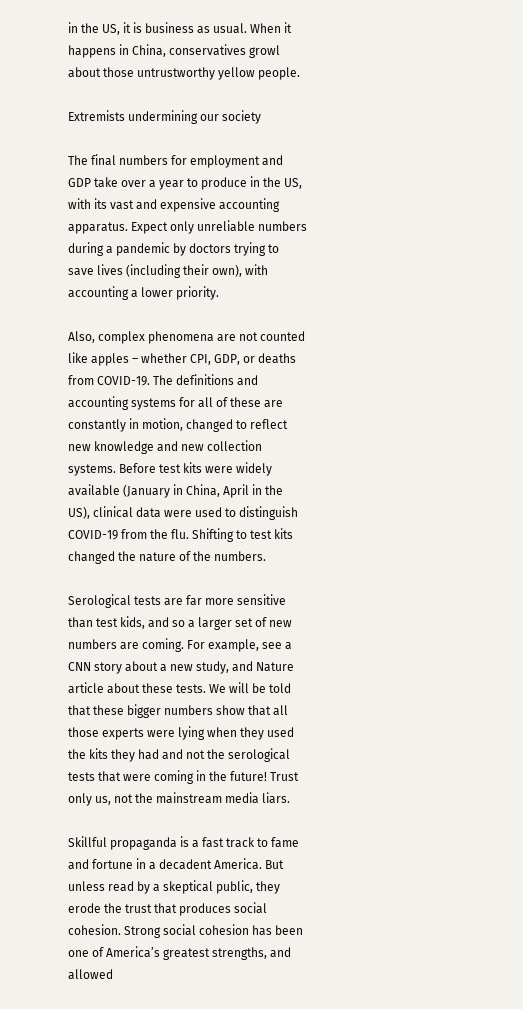in the US, it is business as usual. When it happens in China, conservatives growl about those untrustworthy yellow people.

Extremists undermining our society

The final numbers for employment and GDP take over a year to produce in the US, with its vast and expensive accounting apparatus. Expect only unreliable numbers during a pandemic by doctors trying to save lives (including their own), with accounting a lower priority.

Also, complex phenomena are not counted like apples – whether CPI, GDP, or deaths from COVID-19. The definitions and accounting systems for all of these are constantly in motion, changed to reflect new knowledge and new collection systems. Before test kits were widely available (January in China, April in the US), clinical data were used to distinguish COVID-19 from the flu. Shifting to test kits changed the nature of the numbers.

Serological tests are far more sensitive than test kids, and so a larger set of new numbers are coming. For example, see a CNN story about a new study, and Nature article about these tests. We will be told that these bigger numbers show that all those experts were lying when they used the kits they had and not the serological tests that were coming in the future! Trust only us, not the mainstream media liars.

Skillful propaganda is a fast track to fame and fortune in a decadent America. But unless read by a skeptical public, they erode the trust that produces social cohesion. Strong social cohesion has been one of America’s greatest strengths, and allowed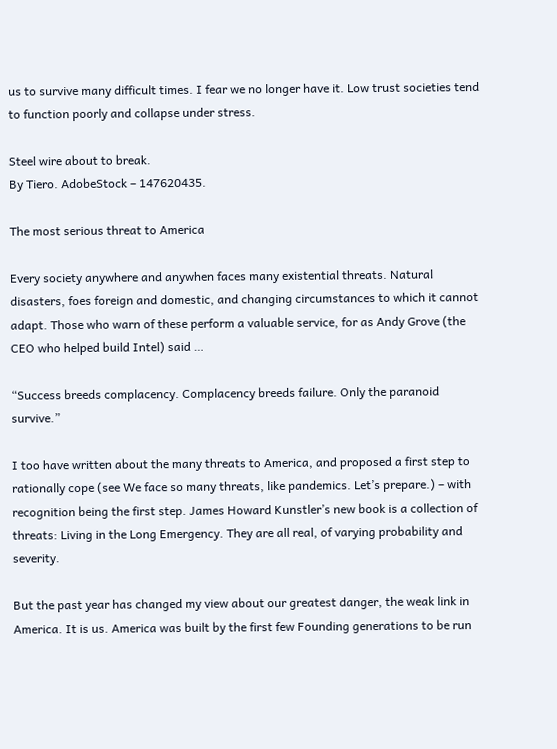us to survive many difficult times. I fear we no longer have it. Low trust societies tend to function poorly and collapse under stress.

Steel wire about to break.
By Tiero. AdobeStock – 147620435.

The most serious threat to America

Every society anywhere and anywhen faces many existential threats. Natural disasters, foes foreign and domestic, and changing circumstances to which it cannot adapt. Those who warn of these perform a valuable service, for as Andy Grove (the CEO who helped build Intel) said …

“Success breeds complacency. Complacency breeds failure. Only the paranoid survive.”

I too have written about the many threats to America, and proposed a first step to rationally cope (see We face so many threats, like pandemics. Let’s prepare.) – with recognition being the first step. James Howard Kunstler’s new book is a collection of threats: Living in the Long Emergency. They are all real, of varying probability and severity.

But the past year has changed my view about our greatest danger, the weak link in America. It is us. America was built by the first few Founding generations to be run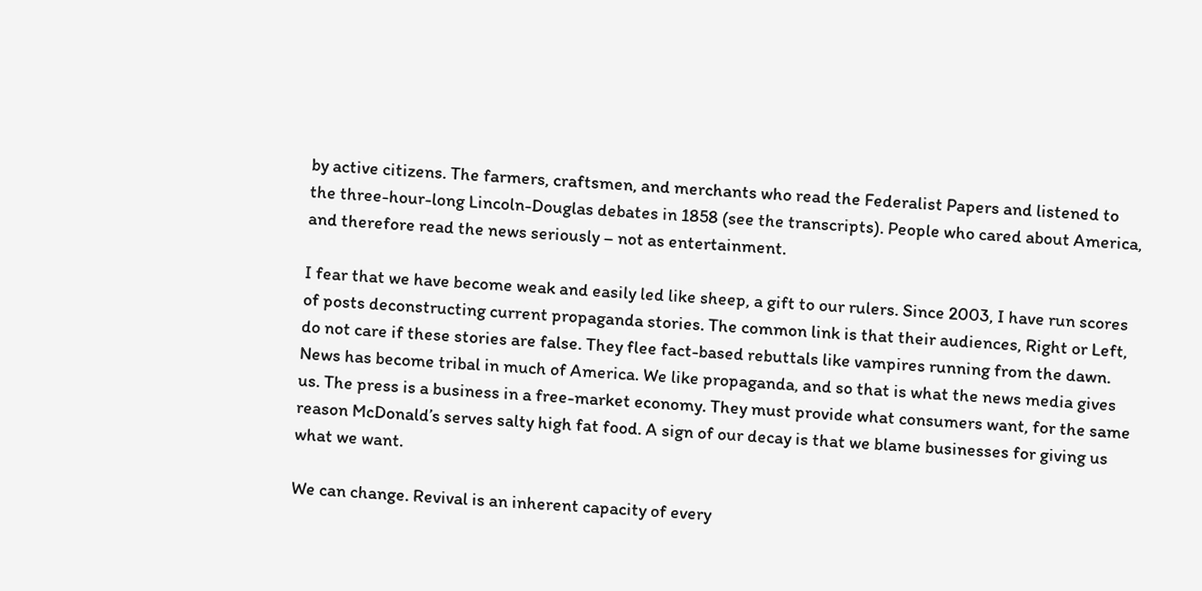by active citizens. The farmers, craftsmen, and merchants who read the Federalist Papers and listened to the three-hour-long Lincoln-Douglas debates in 1858 (see the transcripts). People who cared about America, and therefore read the news seriously – not as entertainment.

I fear that we have become weak and easily led like sheep, a gift to our rulers. Since 2003, I have run scores of posts deconstructing current propaganda stories. The common link is that their audiences, Right or Left, do not care if these stories are false. They flee fact-based rebuttals like vampires running from the dawn. News has become tribal in much of America. We like propaganda, and so that is what the news media gives us. The press is a business in a free-market economy. They must provide what consumers want, for the same reason McDonald’s serves salty high fat food. A sign of our decay is that we blame businesses for giving us what we want.

We can change. Revival is an inherent capacity of every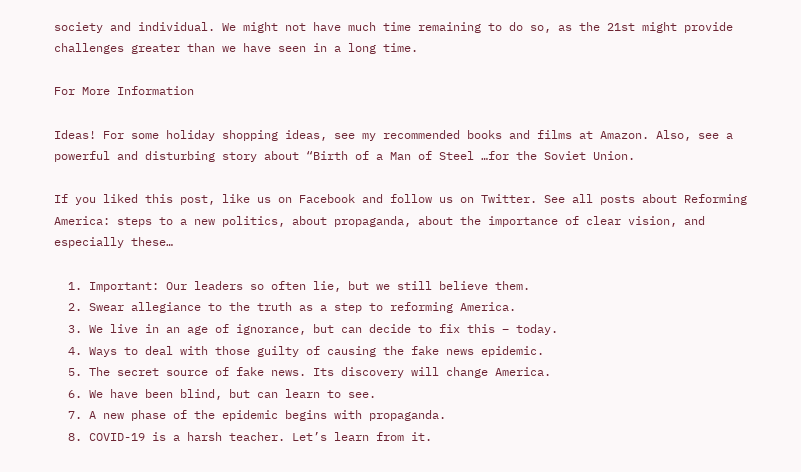society and individual. We might not have much time remaining to do so, as the 21st might provide challenges greater than we have seen in a long time.

For More Information

Ideas! For some holiday shopping ideas, see my recommended books and films at Amazon. Also, see a powerful and disturbing story about “Birth of a Man of Steel …for the Soviet Union.

If you liked this post, like us on Facebook and follow us on Twitter. See all posts about Reforming America: steps to a new politics, about propaganda, about the importance of clear vision, and especially these…

  1. Important: Our leaders so often lie, but we still believe them.
  2. Swear allegiance to the truth as a step to reforming America.
  3. We live in an age of ignorance, but can decide to fix this – today.
  4. Ways to deal with those guilty of causing the fake news epidemic.
  5. The secret source of fake news. Its discovery will change America.
  6. We have been blind, but can learn to see.
  7. A new phase of the epidemic begins with propaganda.
  8. COVID-19 is a harsh teacher. Let’s learn from it.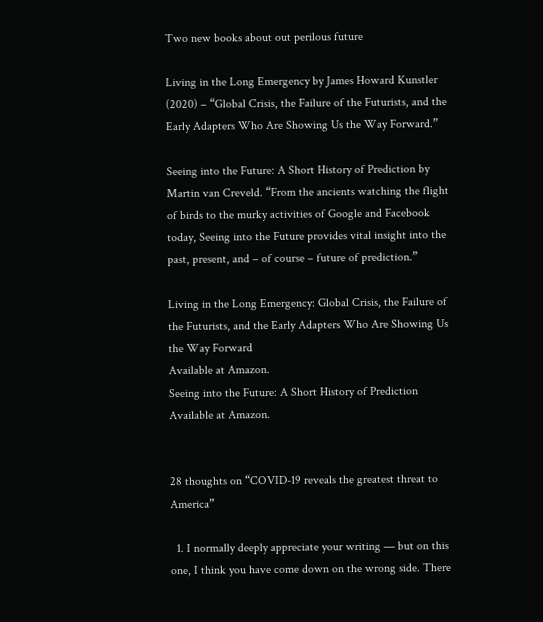Two new books about out perilous future

Living in the Long Emergency by James Howard Kunstler (2020) – “Global Crisis, the Failure of the Futurists, and the Early Adapters Who Are Showing Us the Way Forward.”

Seeing into the Future: A Short History of Prediction by Martin van Creveld. “From the ancients watching the flight of birds to the murky activities of Google and Facebook today, Seeing into the Future provides vital insight into the past, present, and – of course – future of prediction.”

Living in the Long Emergency: Global Crisis, the Failure of the Futurists, and the Early Adapters Who Are Showing Us the Way Forward
Available at Amazon.
Seeing into the Future: A Short History of Prediction
Available at Amazon.


28 thoughts on “COVID-19 reveals the greatest threat to America”

  1. I normally deeply appreciate your writing — but on this one, I think you have come down on the wrong side. There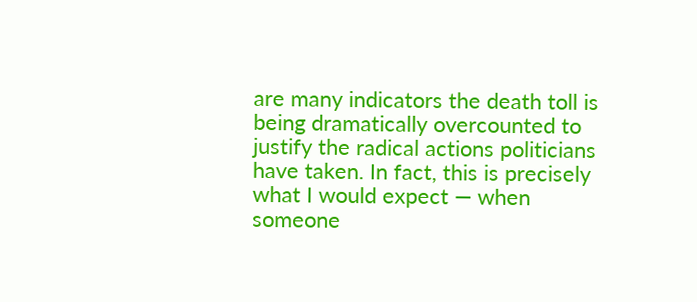are many indicators the death toll is being dramatically overcounted to justify the radical actions politicians have taken. In fact, this is precisely what I would expect — when someone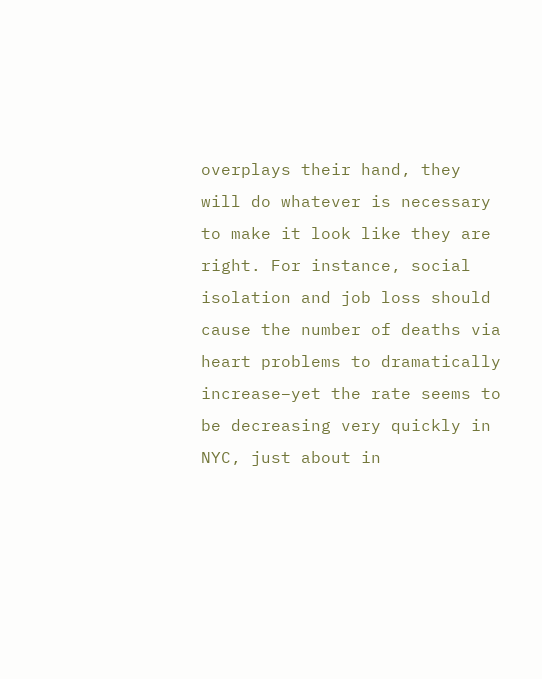overplays their hand, they will do whatever is necessary to make it look like they are right. For instance, social isolation and job loss should cause the number of deaths via heart problems to dramatically increase–yet the rate seems to be decreasing very quickly in NYC, just about in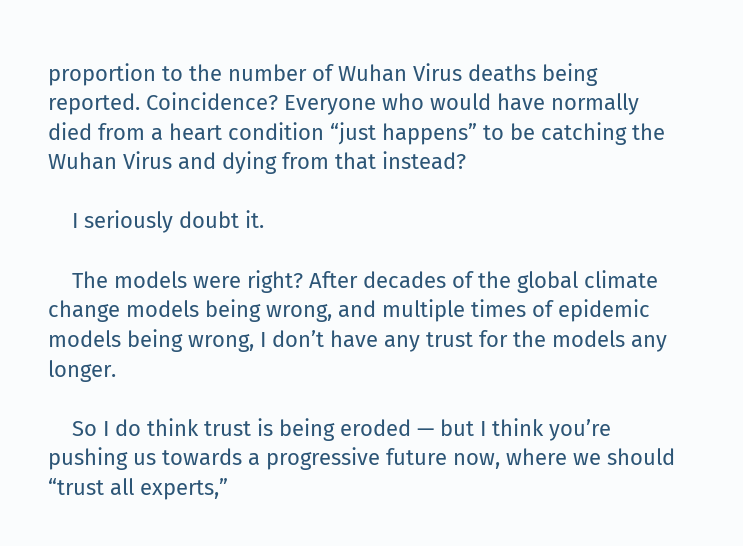proportion to the number of Wuhan Virus deaths being reported. Coincidence? Everyone who would have normally died from a heart condition “just happens” to be catching the Wuhan Virus and dying from that instead?

    I seriously doubt it.

    The models were right? After decades of the global climate change models being wrong, and multiple times of epidemic models being wrong, I don’t have any trust for the models any longer.

    So I do think trust is being eroded — but I think you’re pushing us towards a progressive future now, where we should “trust all experts,”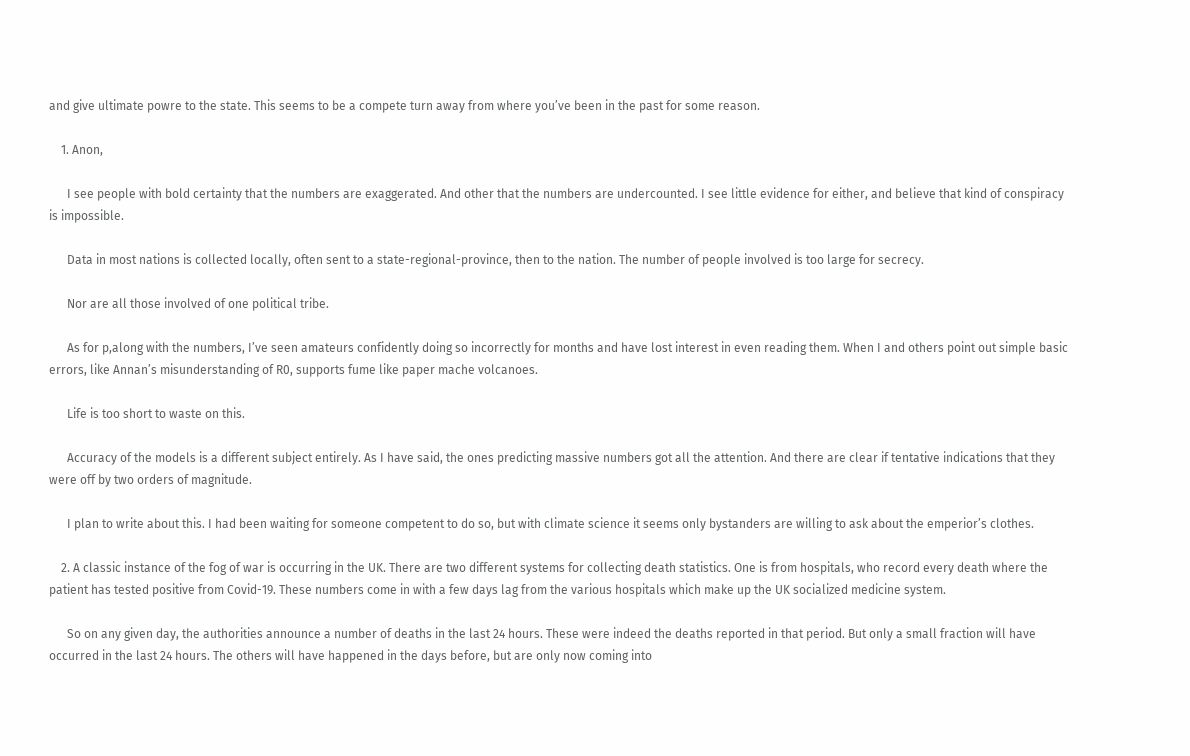and give ultimate powre to the state. This seems to be a compete turn away from where you’ve been in the past for some reason.

    1. Anon,

      I see people with bold certainty that the numbers are exaggerated. And other that the numbers are undercounted. I see little evidence for either, and believe that kind of conspiracy is impossible.

      Data in most nations is collected locally, often sent to a state-regional-province, then to the nation. The number of people involved is too large for secrecy.

      Nor are all those involved of one political tribe.

      As for p,along with the numbers, I’ve seen amateurs confidently doing so incorrectly for months and have lost interest in even reading them. When I and others point out simple basic errors, like Annan’s misunderstanding of R0, supports fume like paper mache volcanoes.

      Life is too short to waste on this.

      Accuracy of the models is a different subject entirely. As I have said, the ones predicting massive numbers got all the attention. And there are clear if tentative indications that they were off by two orders of magnitude.

      I plan to write about this. I had been waiting for someone competent to do so, but with climate science it seems only bystanders are willing to ask about the emperior’s clothes.

    2. A classic instance of the fog of war is occurring in the UK. There are two different systems for collecting death statistics. One is from hospitals, who record every death where the patient has tested positive from Covid-19. These numbers come in with a few days lag from the various hospitals which make up the UK socialized medicine system.

      So on any given day, the authorities announce a number of deaths in the last 24 hours. These were indeed the deaths reported in that period. But only a small fraction will have occurred in the last 24 hours. The others will have happened in the days before, but are only now coming into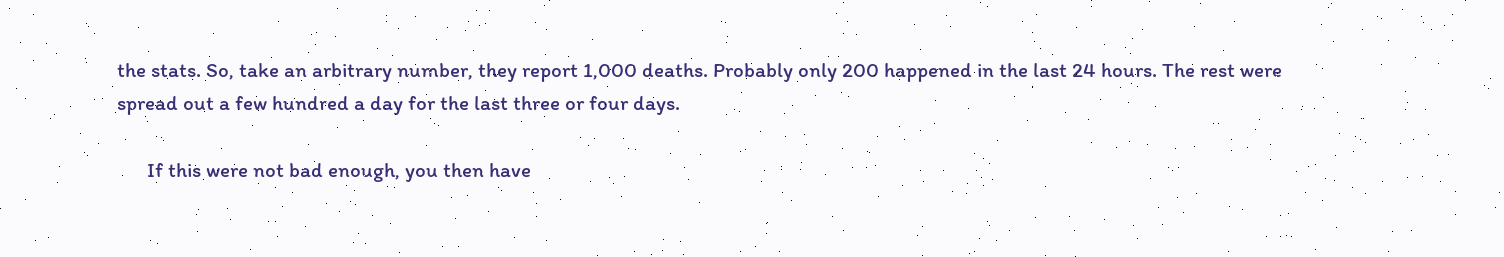the stats. So, take an arbitrary number, they report 1,000 deaths. Probably only 200 happened in the last 24 hours. The rest were spread out a few hundred a day for the last three or four days.

      If this were not bad enough, you then have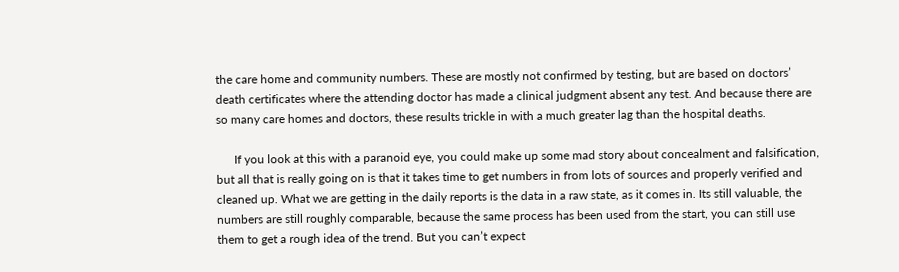the care home and community numbers. These are mostly not confirmed by testing, but are based on doctors’ death certificates where the attending doctor has made a clinical judgment absent any test. And because there are so many care homes and doctors, these results trickle in with a much greater lag than the hospital deaths.

      If you look at this with a paranoid eye, you could make up some mad story about concealment and falsification, but all that is really going on is that it takes time to get numbers in from lots of sources and properly verified and cleaned up. What we are getting in the daily reports is the data in a raw state, as it comes in. Its still valuable, the numbers are still roughly comparable, because the same process has been used from the start, you can still use them to get a rough idea of the trend. But you can’t expect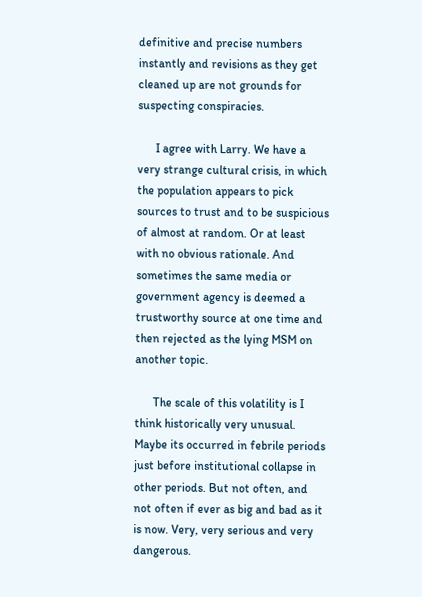definitive and precise numbers instantly and revisions as they get cleaned up are not grounds for suspecting conspiracies.

      I agree with Larry. We have a very strange cultural crisis, in which the population appears to pick sources to trust and to be suspicious of almost at random. Or at least with no obvious rationale. And sometimes the same media or government agency is deemed a trustworthy source at one time and then rejected as the lying MSM on another topic.

      The scale of this volatility is I think historically very unusual. Maybe its occurred in febrile periods just before institutional collapse in other periods. But not often, and not often if ever as big and bad as it is now. Very, very serious and very dangerous.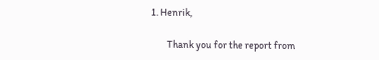1. Henrik,

        Thank you for the report from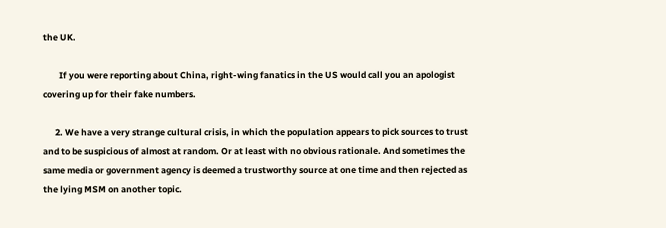the UK.

        If you were reporting about China, right-wing fanatics in the US would call you an apologist covering up for their fake numbers.

      2. We have a very strange cultural crisis, in which the population appears to pick sources to trust and to be suspicious of almost at random. Or at least with no obvious rationale. And sometimes the same media or government agency is deemed a trustworthy source at one time and then rejected as the lying MSM on another topic.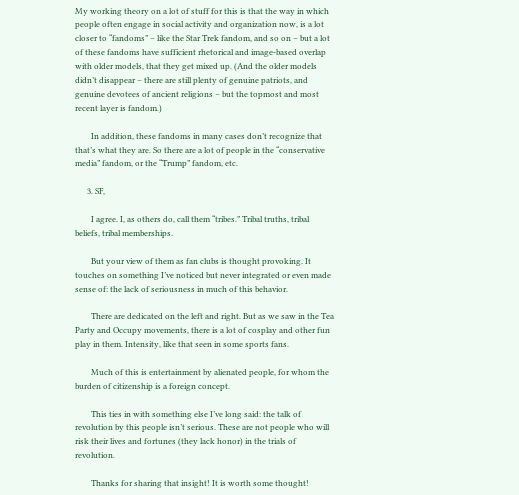My working theory on a lot of stuff for this is that the way in which people often engage in social activity and organization now, is a lot closer to “fandoms” – like the Star Trek fandom, and so on – but a lot of these fandoms have sufficient rhetorical and image-based overlap with older models, that they get mixed up. (And the older models didn’t disappear – there are still plenty of genuine patriots, and genuine devotees of ancient religions – but the topmost and most recent layer is fandom.)

        In addition, these fandoms in many cases don’t recognize that that’s what they are. So there are a lot of people in the “conservative media” fandom, or the “Trump” fandom, etc.

      3. SF,

        I agree. I, as others do, call them “tribes.” Tribal truths, tribal beliefs, tribal memberships.

        But your view of them as fan clubs is thought provoking. It touches on something I’ve noticed but never integrated or even made sense of: the lack of seriousness in much of this behavior.

        There are dedicated on the left and right. But as we saw in the Tea Party and Occupy movements, there is a lot of cosplay and other fun play in them. Intensity, like that seen in some sports fans.

        Much of this is entertainment by alienated people, for whom the burden of citizenship is a foreign concept.

        This ties in with something else I’ve long said: the talk of revolution by this people isn’t serious. These are not people who will risk their lives and fortunes (they lack honor) in the trials of revolution.

        Thanks for sharing that insight! It is worth some thought!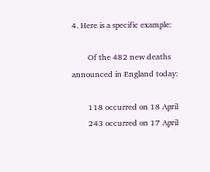4. Here is a specific example:

        Of the 482 new deaths announced in England today:

        118 occurred on 18 April
        243 occurred on 17 April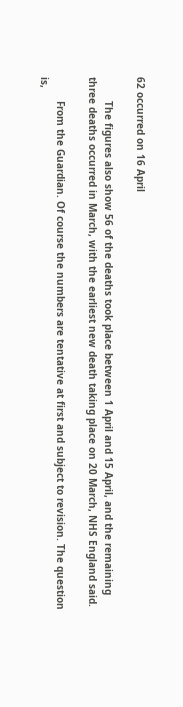62 occurred on 16 April

        The figures also show 56 of the deaths took place between 1 April and 15 April, and the remaining three deaths occurred in March, with the earliest new death taking place on 20 March, NHS England said.

        From the Guardian. Of course the numbers are tentative at first and subject to revision. The question is,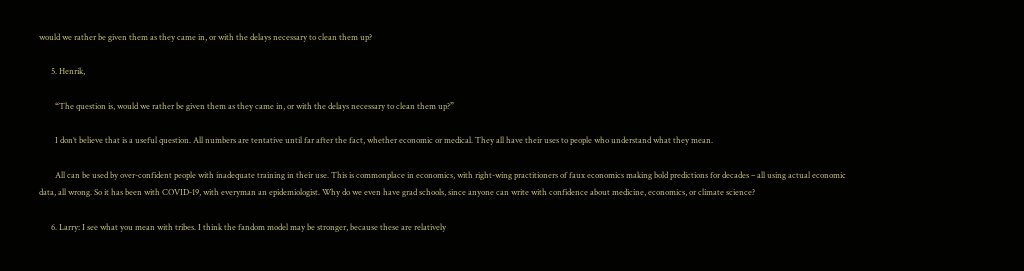would we rather be given them as they came in, or with the delays necessary to clean them up?

      5. Henrik,

        “The question is, would we rather be given them as they came in, or with the delays necessary to clean them up?”

        I don’t believe that is a useful question. All numbers are tentative until far after the fact, whether economic or medical. They all have their uses to people who understand what they mean.

        All can be used by over-confident people with inadequate training in their use. This is commonplace in economics, with right-wing practitioners of faux economics making bold predictions for decades – all using actual economic data, all wrong. So it has been with COVID-19, with everyman an epidemiologist. Why do we even have grad schools, since anyone can write with confidence about medicine, economics, or climate science?

      6. Larry: I see what you mean with tribes. I think the fandom model may be stronger, because these are relatively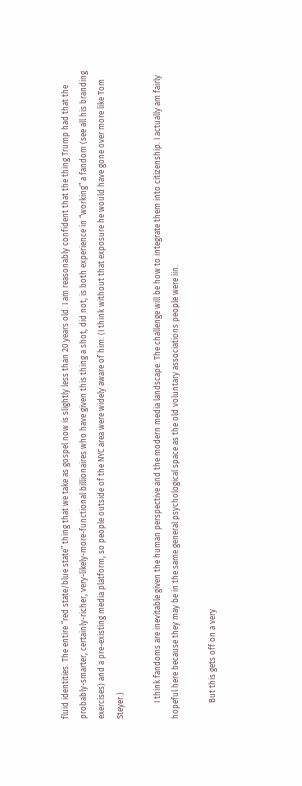fluid identities. The entire “red state/blue state” thing that we take as gospel now is slightly less than 20 years old. I am reasonably confident that the thing Trump had that the probably-smarter, certainly-richer, very-likely-more-functional billionaires who have given this thing a shot, did not, is both experience in “working” a fandom (see all his branding exercises) and a pre-existing media platform, so people outside of the NYC area were widely aware of him. (I think without that exposure he would have gone over more like Tom Steyer.)

        I think fandoms are inevitable given the human perspective and the modern media landscape. The challenge will be how to integrate them into citizenship. I actually am fairly hopeful here because they may be in the same general psychological space as the old voluntary associations people were iin.

        But this gets off on a very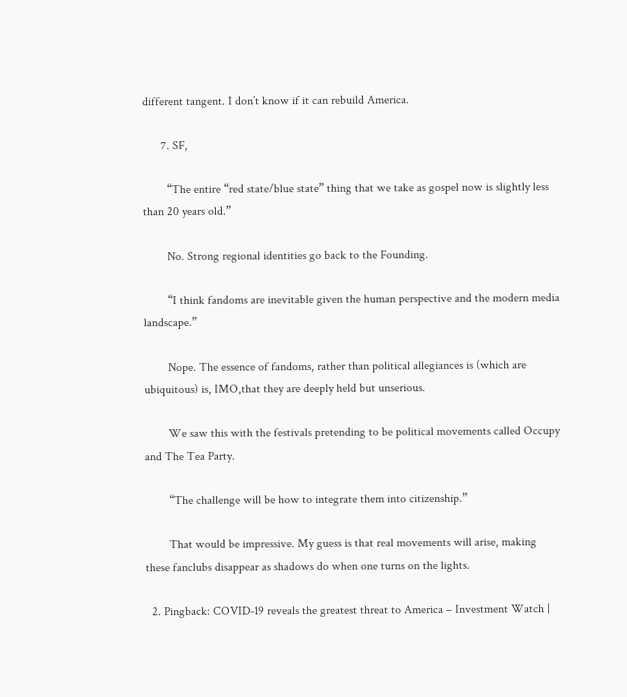different tangent. I don’t know if it can rebuild America.

      7. SF,

        “The entire “red state/blue state” thing that we take as gospel now is slightly less than 20 years old.”

        No. Strong regional identities go back to the Founding.

        “I think fandoms are inevitable given the human perspective and the modern media landscape.”

        Nope. The essence of fandoms, rather than political allegiances is (which are ubiquitous) is, IMO,that they are deeply held but unserious.

        We saw this with the festivals pretending to be political movements called Occupy and The Tea Party.

        “The challenge will be how to integrate them into citizenship.”

        That would be impressive. My guess is that real movements will arise, making these fanclubs disappear as shadows do when one turns on the lights.

  2. Pingback: COVID-19 reveals the greatest threat to America – Investment Watch |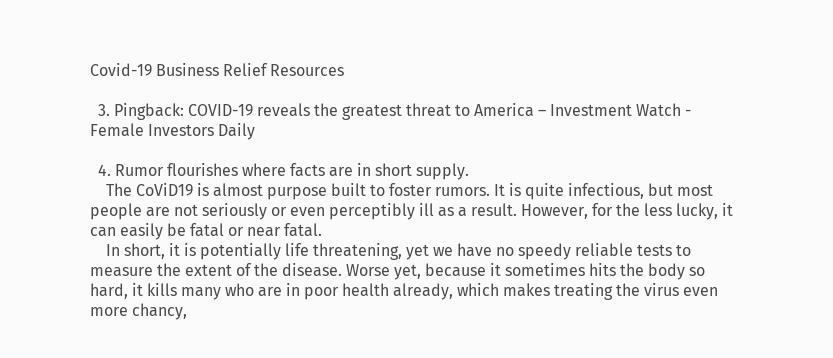Covid-19 Business Relief Resources

  3. Pingback: COVID-19 reveals the greatest threat to America – Investment Watch - Female Investors Daily

  4. Rumor flourishes where facts are in short supply.
    The CoViD19 is almost purpose built to foster rumors. It is quite infectious, but most people are not seriously or even perceptibly ill as a result. However, for the less lucky, it can easily be fatal or near fatal.
    In short, it is potentially life threatening, yet we have no speedy reliable tests to measure the extent of the disease. Worse yet, because it sometimes hits the body so hard, it kills many who are in poor health already, which makes treating the virus even more chancy,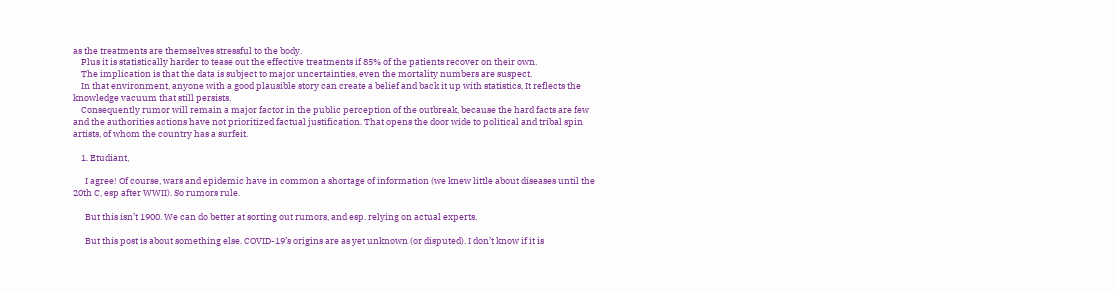as the treatments are themselves stressful to the body.
    Plus it is statistically harder to tease out the effective treatments if 85% of the patients recover on their own.
    The implication is that the data is subject to major uncertainties, even the mortality numbers are suspect.
    In that environment, anyone with a good plausible story can create a belief and back it up with statistics, It reflects the knowledge vacuum that still persists.
    Consequently rumor will remain a major factor in the public perception of the outbreak, because the hard facts are few and the authorities actions have not prioritized factual justification. That opens the door wide to political and tribal spin artists, of whom the country has a surfeit.

    1. Etudiant,

      I agree! Of course, wars and epidemic have in common a shortage of information (we knew little about diseases until the 20th C, esp after WWII). So rumors rule.

      But this isn’t 1900. We can do better at sorting out rumors, and esp. relying on actual experts.

      But this post is about something else. COVID-19’s origins are as yet unknown (or disputed). I don’t know if it is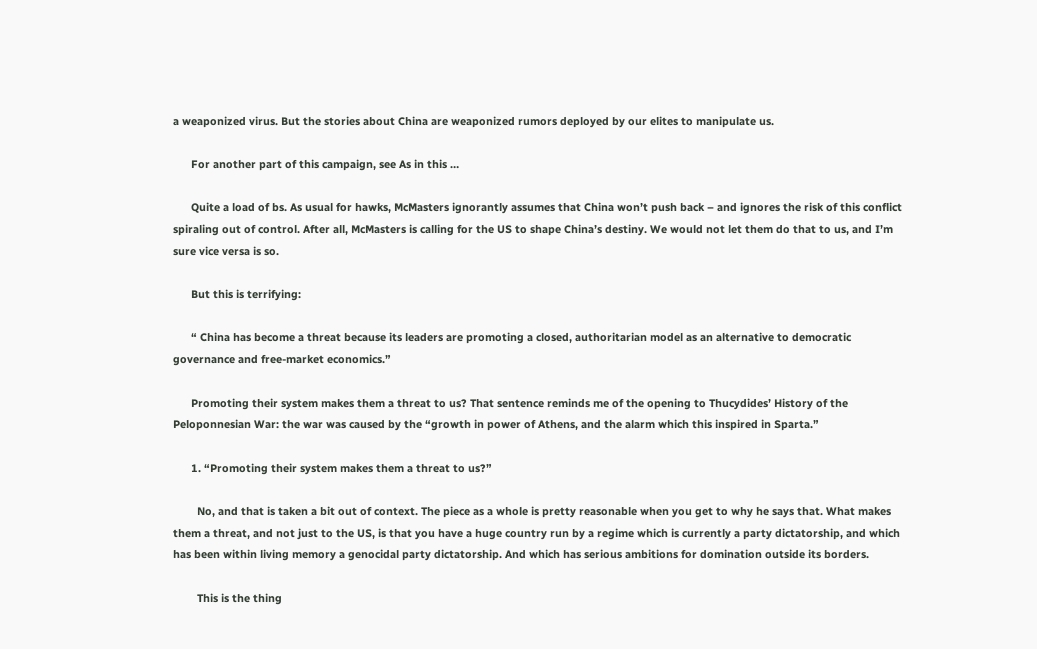a weaponized virus. But the stories about China are weaponized rumors deployed by our elites to manipulate us.

      For another part of this campaign, see As in this …

      Quite a load of bs. As usual for hawks, McMasters ignorantly assumes that China won’t push back – and ignores the risk of this conflict spiraling out of control. After all, McMasters is calling for the US to shape China’s destiny. We would not let them do that to us, and I’m sure vice versa is so.

      But this is terrifying:

      “ China has become a threat because its leaders are promoting a closed, authoritarian model as an alternative to democratic governance and free-market economics.”

      Promoting their system makes them a threat to us? That sentence reminds me of the opening to Thucydides’ History of the Peloponnesian War: the war was caused by the “growth in power of Athens, and the alarm which this inspired in Sparta.”

      1. “Promoting their system makes them a threat to us?”

        No, and that is taken a bit out of context. The piece as a whole is pretty reasonable when you get to why he says that. What makes them a threat, and not just to the US, is that you have a huge country run by a regime which is currently a party dictatorship, and which has been within living memory a genocidal party dictatorship. And which has serious ambitions for domination outside its borders.

        This is the thing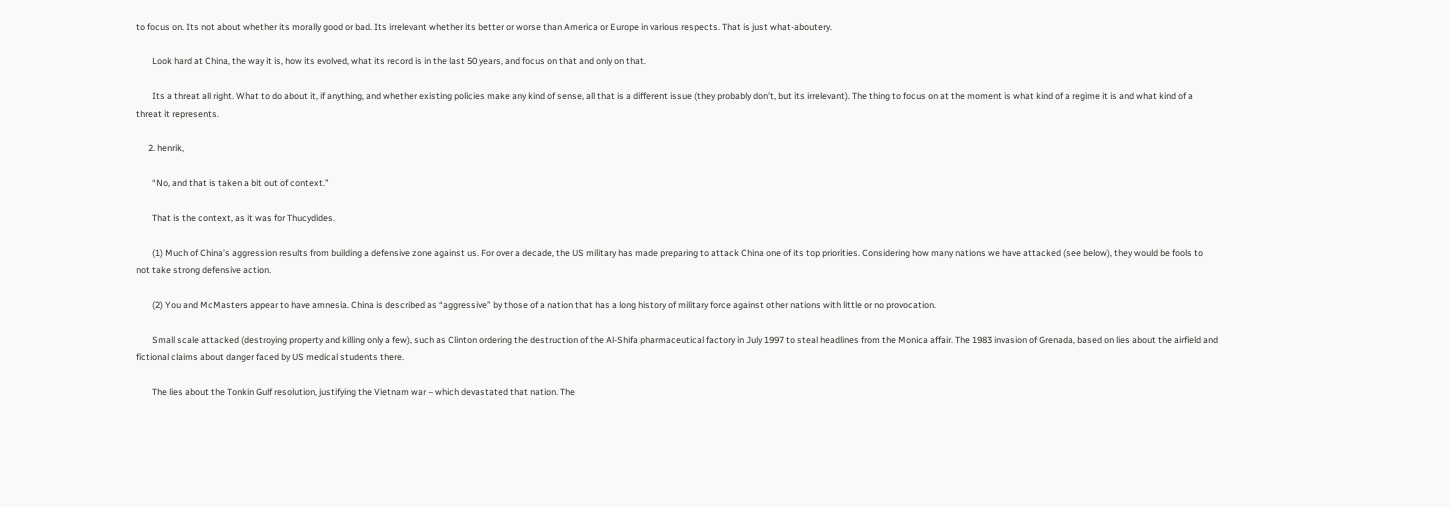to focus on. Its not about whether its morally good or bad. Its irrelevant whether its better or worse than America or Europe in various respects. That is just what-aboutery.

        Look hard at China, the way it is, how its evolved, what its record is in the last 50 years, and focus on that and only on that.

        Its a threat all right. What to do about it, if anything, and whether existing policies make any kind of sense, all that is a different issue (they probably don’t, but its irrelevant). The thing to focus on at the moment is what kind of a regime it is and what kind of a threat it represents.

      2. henrik,

        “No, and that is taken a bit out of context.”

        That is the context, as it was for Thucydides.

        (1) Much of China’s aggression results from building a defensive zone against us. For over a decade, the US military has made preparing to attack China one of its top priorities. Considering how many nations we have attacked (see below), they would be fools to not take strong defensive action.

        (2) You and McMasters appear to have amnesia. China is described as “aggressive” by those of a nation that has a long history of military force against other nations with little or no provocation.

        Small scale attacked (destroying property and killing only a few), such as Clinton ordering the destruction of the Al-Shifa pharmaceutical factory in July 1997 to steal headlines from the Monica affair. The 1983 invasion of Grenada, based on lies about the airfield and fictional claims about danger faced by US medical students there.

        The lies about the Tonkin Gulf resolution, justifying the Vietnam war – which devastated that nation. The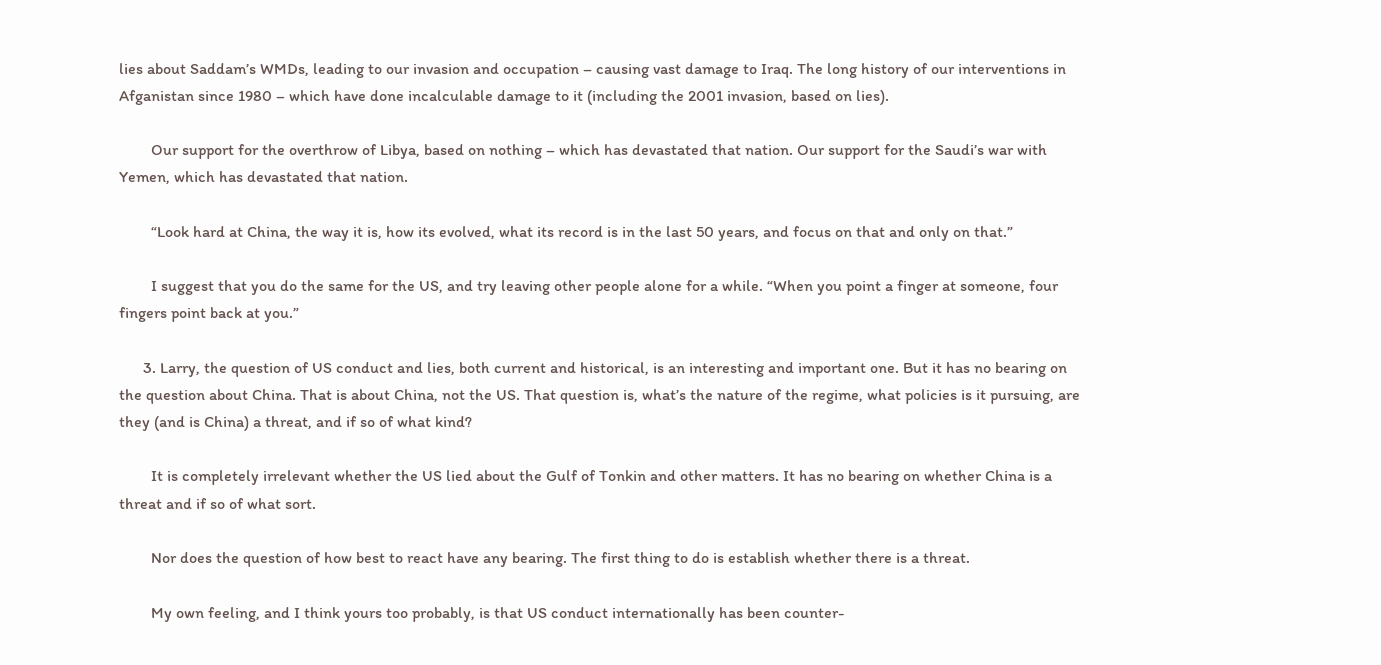lies about Saddam’s WMDs, leading to our invasion and occupation – causing vast damage to Iraq. The long history of our interventions in Afganistan since 1980 – which have done incalculable damage to it (including the 2001 invasion, based on lies).

        Our support for the overthrow of Libya, based on nothing – which has devastated that nation. Our support for the Saudi’s war with Yemen, which has devastated that nation.

        “Look hard at China, the way it is, how its evolved, what its record is in the last 50 years, and focus on that and only on that.”

        I suggest that you do the same for the US, and try leaving other people alone for a while. “When you point a finger at someone, four fingers point back at you.”

      3. Larry, the question of US conduct and lies, both current and historical, is an interesting and important one. But it has no bearing on the question about China. That is about China, not the US. That question is, what’s the nature of the regime, what policies is it pursuing, are they (and is China) a threat, and if so of what kind?

        It is completely irrelevant whether the US lied about the Gulf of Tonkin and other matters. It has no bearing on whether China is a threat and if so of what sort.

        Nor does the question of how best to react have any bearing. The first thing to do is establish whether there is a threat.

        My own feeling, and I think yours too probably, is that US conduct internationally has been counter-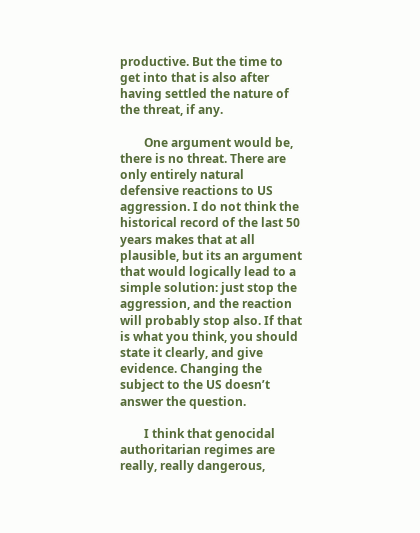productive. But the time to get into that is also after having settled the nature of the threat, if any.

        One argument would be, there is no threat. There are only entirely natural defensive reactions to US aggression. I do not think the historical record of the last 50 years makes that at all plausible, but its an argument that would logically lead to a simple solution: just stop the aggression, and the reaction will probably stop also. If that is what you think, you should state it clearly, and give evidence. Changing the subject to the US doesn’t answer the question.

        I think that genocidal authoritarian regimes are really, really dangerous,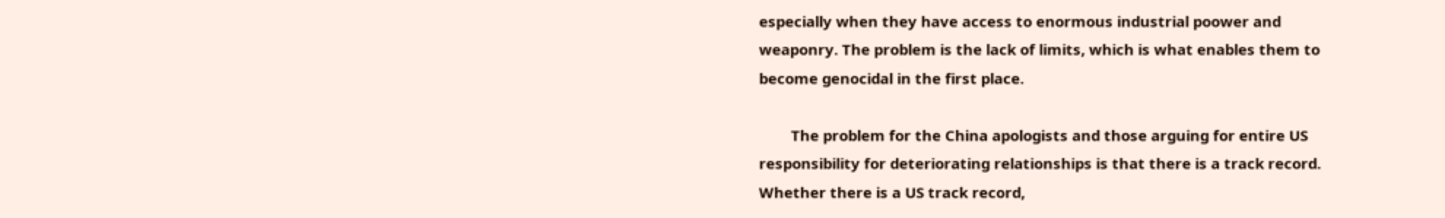especially when they have access to enormous industrial poower and weaponry. The problem is the lack of limits, which is what enables them to become genocidal in the first place.

        The problem for the China apologists and those arguing for entire US responsibility for deteriorating relationships is that there is a track record. Whether there is a US track record,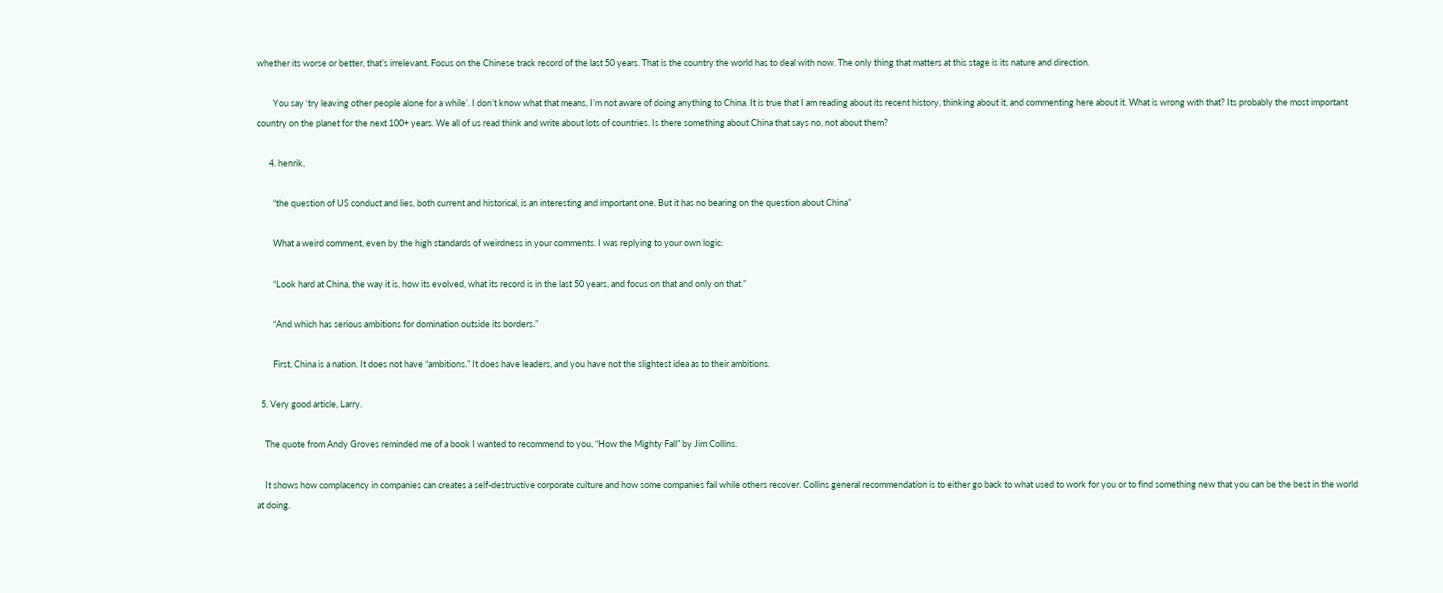whether its worse or better, that’s irrelevant. Focus on the Chinese track record of the last 50 years. That is the country the world has to deal with now. The only thing that matters at this stage is its nature and direction.

        You say ‘try leaving other people alone for a while’. I don’t know what that means, I’m not aware of doing anything to China. It is true that I am reading about its recent history, thinking about it, and commenting here about it. What is wrong with that? Its probably the most important country on the planet for the next 100+ years. We all of us read think and write about lots of countries. Is there something about China that says no, not about them?

      4. henrik,

        “the question of US conduct and lies, both current and historical, is an interesting and important one. But it has no bearing on the question about China”

        What a weird comment, even by the high standards of weirdness in your comments. I was replying to your own logic:

        “Look hard at China, the way it is, how its evolved, what its record is in the last 50 years, and focus on that and only on that.”

        “And which has serious ambitions for domination outside its borders.”

        First, China is a nation. It does not have “ambitions.” It does have leaders, and you have not the slightest idea as to their ambitions.

  5. Very good article, Larry.

    The quote from Andy Groves reminded me of a book I wanted to recommend to you, “How the Mighty Fall” by Jim Collins.

    It shows how complacency in companies can creates a self-destructive corporate culture and how some companies fail while others recover. Collins general recommendation is to either go back to what used to work for you or to find something new that you can be the best in the world at doing.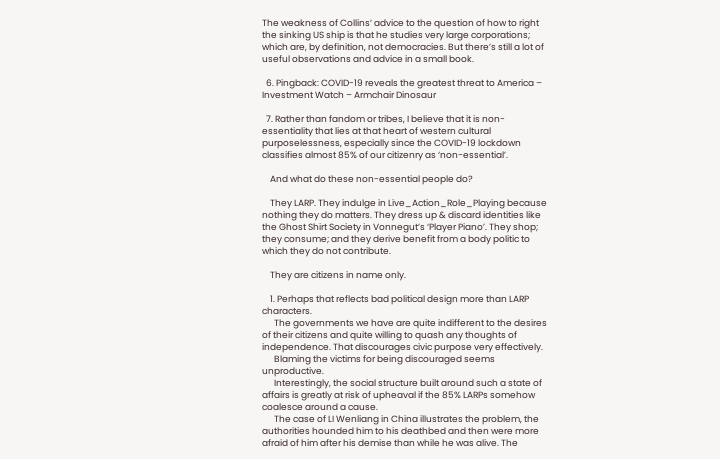The weakness of Collins’ advice to the question of how to right the sinking US ship is that he studies very large corporations; which are, by definition, not democracies. But there’s still a lot of useful observations and advice in a small book.

  6. Pingback: COVID-19 reveals the greatest threat to America – Investment Watch – Armchair Dinosaur

  7. Rather than fandom or tribes, I believe that it is non-essentiality that lies at that heart of western cultural purposelessness, especially since the COVID-19 lockdown classifies almost 85% of our citizenry as ‘non-essential’.

    And what do these non-essential people do?

    They LARP. They indulge in Live_Action_Role_Playing because nothing they do matters. They dress up & discard identities like the Ghost Shirt Society in Vonnegut’s ‘Player Piano’. They shop; they consume; and they derive benefit from a body politic to which they do not contribute.

    They are citizens in name only.

    1. Perhaps that reflects bad political design more than LARP characters.
      The governments we have are quite indifferent to the desires of their citizens and quite willing to quash any thoughts of independence. That discourages civic purpose very effectively.
      Blaming the victims for being discouraged seems unproductive.
      Interestingly, the social structure built around such a state of affairs is greatly at risk of upheaval if the 85% LARPs somehow coalesce around a cause.
      The case of LI Wenliang in China illustrates the problem, the authorities hounded him to his deathbed and then were more afraid of him after his demise than while he was alive. The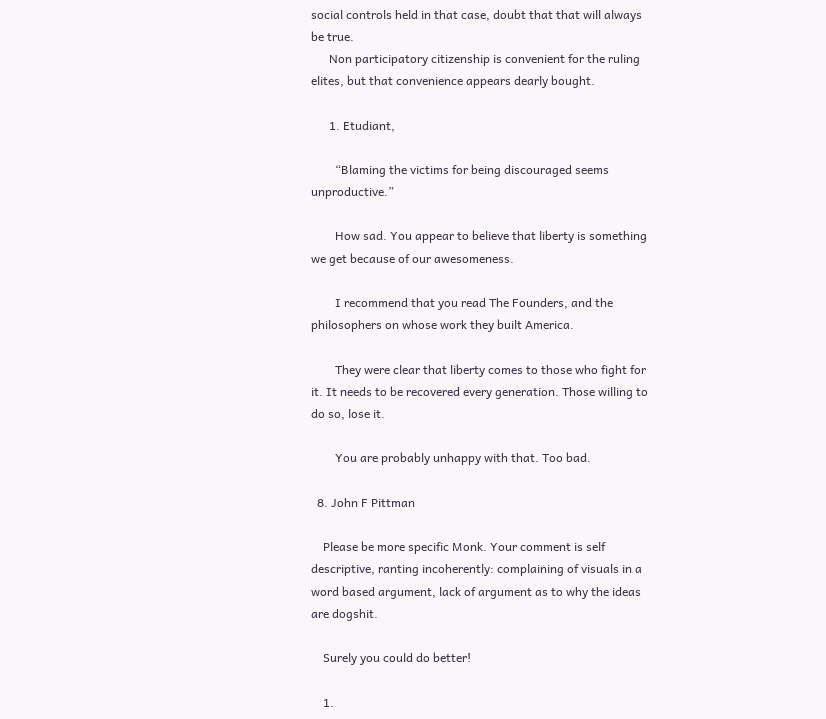social controls held in that case, doubt that that will always be true.
      Non participatory citizenship is convenient for the ruling elites, but that convenience appears dearly bought.

      1. Etudiant,

        “Blaming the victims for being discouraged seems unproductive.”

        How sad. You appear to believe that liberty is something we get because of our awesomeness.

        I recommend that you read The Founders, and the philosophers on whose work they built America.

        They were clear that liberty comes to those who fight for it. It needs to be recovered every generation. Those willing to do so, lose it.

        You are probably unhappy with that. Too bad.

  8. John F Pittman

    Please be more specific Monk. Your comment is self descriptive, ranting incoherently: complaining of visuals in a word based argument, lack of argument as to why the ideas are dogshit.

    Surely you could do better!

    1.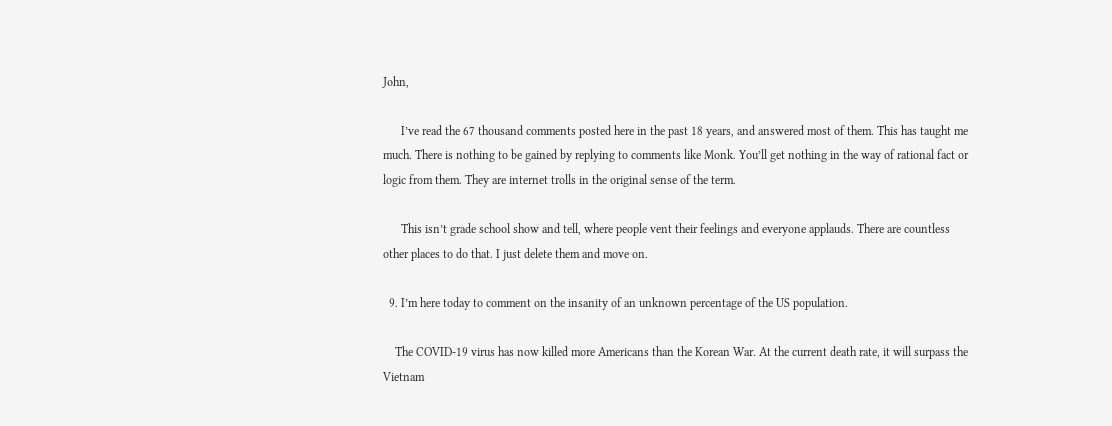John,

      I’ve read the 67 thousand comments posted here in the past 18 years, and answered most of them. This has taught me much. There is nothing to be gained by replying to comments like Monk. You’ll get nothing in the way of rational fact or logic from them. They are internet trolls in the original sense of the term.

      This isn’t grade school show and tell, where people vent their feelings and everyone applauds. There are countless other places to do that. I just delete them and move on.

  9. I’m here today to comment on the insanity of an unknown percentage of the US population.

    The COVID-19 virus has now killed more Americans than the Korean War. At the current death rate, it will surpass the Vietnam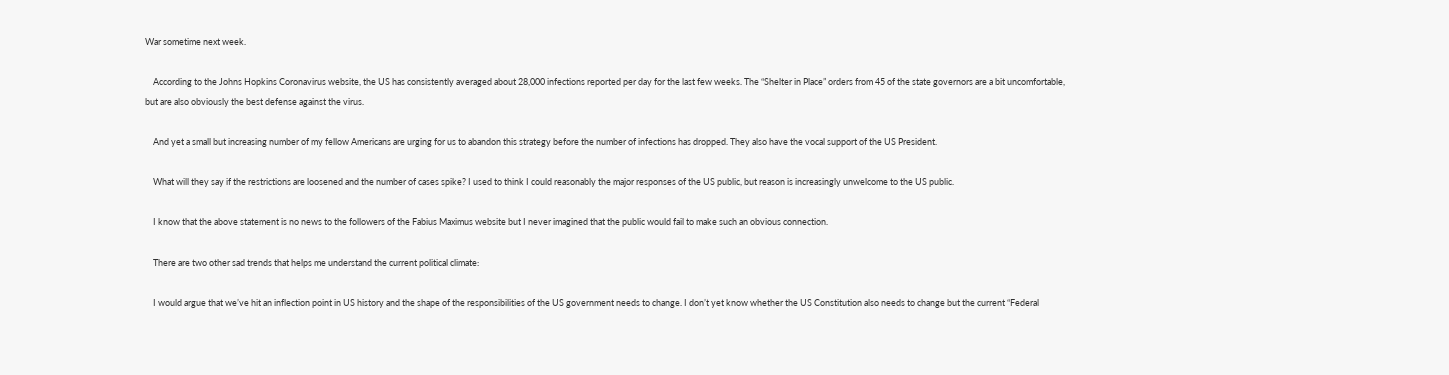War sometime next week.

    According to the Johns Hopkins Coronavirus website, the US has consistently averaged about 28,000 infections reported per day for the last few weeks. The “Shelter in Place” orders from 45 of the state governors are a bit uncomfortable, but are also obviously the best defense against the virus.

    And yet a small but increasing number of my fellow Americans are urging for us to abandon this strategy before the number of infections has dropped. They also have the vocal support of the US President.

    What will they say if the restrictions are loosened and the number of cases spike? I used to think I could reasonably the major responses of the US public, but reason is increasingly unwelcome to the US public.

    I know that the above statement is no news to the followers of the Fabius Maximus website but I never imagined that the public would fail to make such an obvious connection.

    There are two other sad trends that helps me understand the current political climate:

    I would argue that we’ve hit an inflection point in US history and the shape of the responsibilities of the US government needs to change. I don’t yet know whether the US Constitution also needs to change but the current “Federal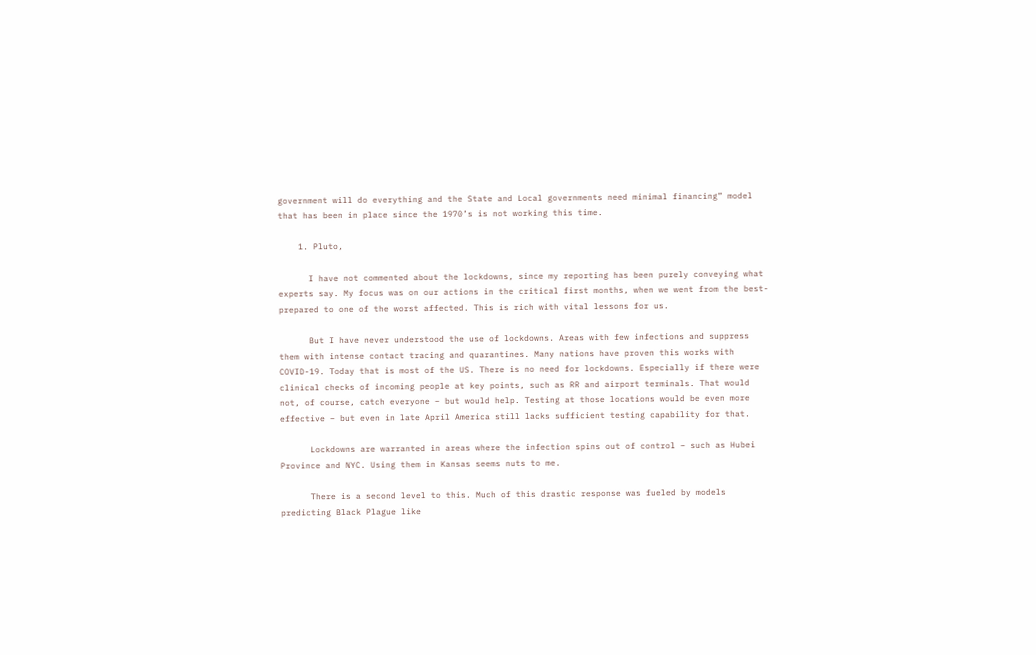government will do everything and the State and Local governments need minimal financing” model that has been in place since the 1970’s is not working this time.

    1. Pluto,

      I have not commented about the lockdowns, since my reporting has been purely conveying what experts say. My focus was on our actions in the critical first months, when we went from the best-prepared to one of the worst affected. This is rich with vital lessons for us.

      But I have never understood the use of lockdowns. Areas with few infections and suppress them with intense contact tracing and quarantines. Many nations have proven this works with COVID-19. Today that is most of the US. There is no need for lockdowns. Especially if there were clinical checks of incoming people at key points, such as RR and airport terminals. That would not, of course, catch everyone – but would help. Testing at those locations would be even more effective – but even in late April America still lacks sufficient testing capability for that.

      Lockdowns are warranted in areas where the infection spins out of control – such as Hubei Province and NYC. Using them in Kansas seems nuts to me.

      There is a second level to this. Much of this drastic response was fueled by models predicting Black Plague like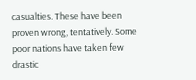casualties. These have been proven wrong, tentatively. Some poor nations have taken few drastic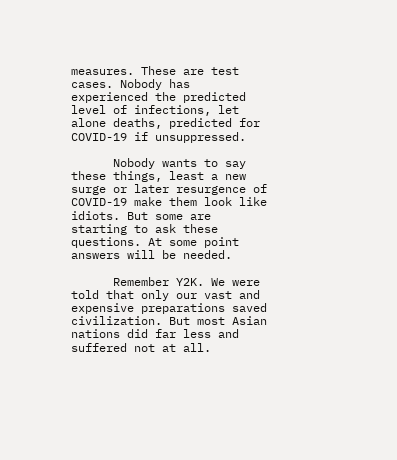measures. These are test cases. Nobody has experienced the predicted level of infections, let alone deaths, predicted for COVID-19 if unsuppressed.

      Nobody wants to say these things, least a new surge or later resurgence of COVID-19 make them look like idiots. But some are starting to ask these questions. At some point answers will be needed.

      Remember Y2K. We were told that only our vast and expensive preparations saved civilization. But most Asian nations did far less and suffered not at all.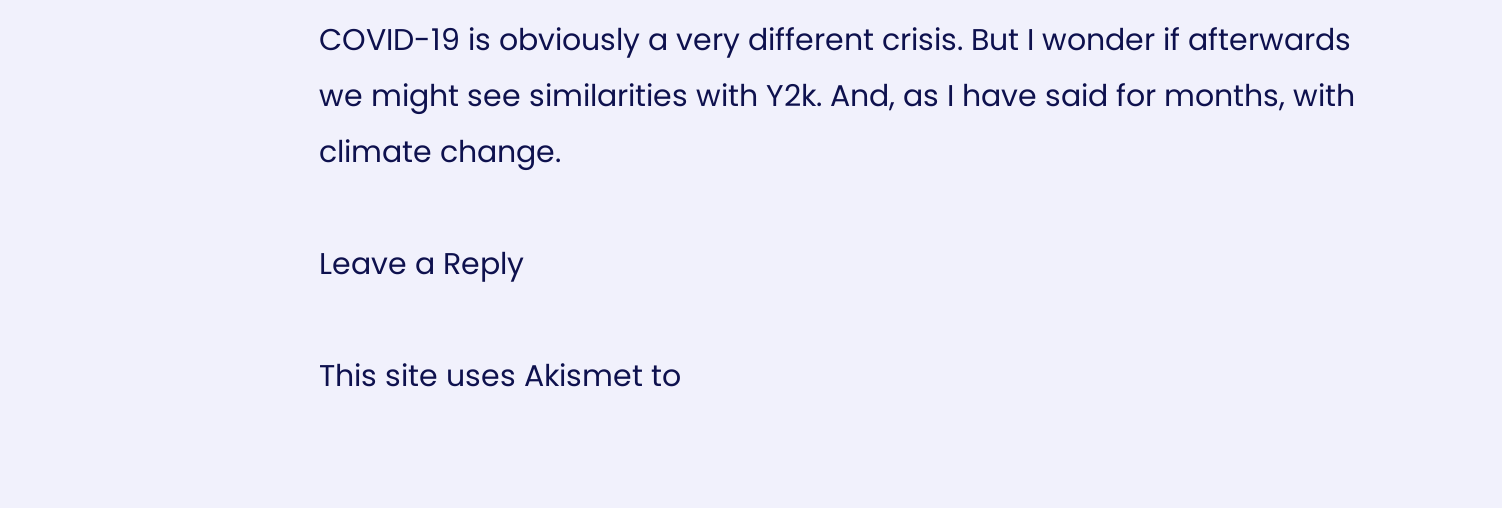COVID-19 is obviously a very different crisis. But I wonder if afterwards we might see similarities with Y2k. And, as I have said for months, with climate change.

Leave a Reply

This site uses Akismet to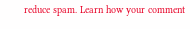reduce spam. Learn how your comment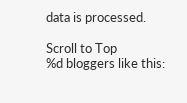data is processed.

Scroll to Top
%d bloggers like this: